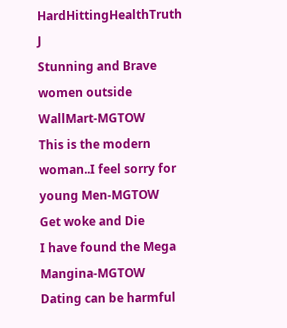HardHittingHealthTruth J
Stunning and Brave women outside WallMart-MGTOW
This is the modern woman..I feel sorry for young Men-MGTOW
Get woke and Die
I have found the Mega Mangina-MGTOW
Dating can be harmful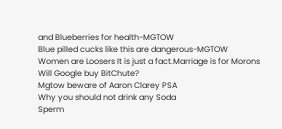and Blueberries for health-MGTOW
Blue pilled cucks like this are dangerous-MGTOW
Women are Loosers It is just a fact.Marriage is for Morons
Will Google buy BitChute?
Mgtow beware of Aaron Clarey PSA
Why you should not drink any Soda
Sperm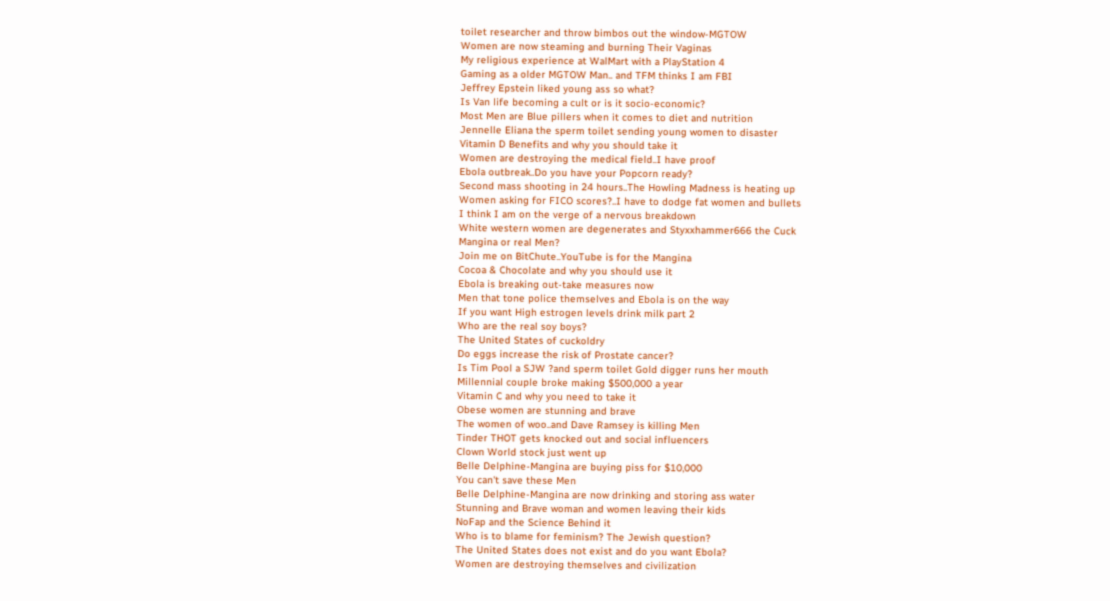toilet researcher and throw bimbos out the window-MGTOW
Women are now steaming and burning Their Vaginas
My religious experience at WalMart with a PlayStation 4
Gaming as a older MGTOW Man.. and TFM thinks I am FBI
Jeffrey Epstein liked young ass so what?
Is Van life becoming a cult or is it socio-economic?
Most Men are Blue pillers when it comes to diet and nutrition
Jennelle Eliana the sperm toilet sending young women to disaster
Vitamin D Benefits and why you should take it
Women are destroying the medical field..I have proof
Ebola outbreak..Do you have your Popcorn ready?
Second mass shooting in 24 hours..The Howling Madness is heating up
Women asking for FICO scores?..I have to dodge fat women and bullets
I think I am on the verge of a nervous breakdown
White western women are degenerates and Styxxhammer666 the Cuck
Mangina or real Men?
Join me on BitChute..YouTube is for the Mangina
Cocoa & Chocolate and why you should use it
Ebola is breaking out-take measures now
Men that tone police themselves and Ebola is on the way
If you want High estrogen levels drink milk part 2
Who are the real soy boys?
The United States of cuckoldry
Do eggs increase the risk of Prostate cancer?
Is Tim Pool a SJW ?and sperm toilet Gold digger runs her mouth
Millennial couple broke making $500,000 a year
Vitamin C and why you need to take it
Obese women are stunning and brave
The women of woo..and Dave Ramsey is killing Men
Tinder THOT gets knocked out and social influencers
Clown World stock just went up
Belle Delphine-Mangina are buying piss for $10,000
You can't save these Men
Belle Delphine-Mangina are now drinking and storing ass water
Stunning and Brave woman and women leaving their kids
NoFap and the Science Behind it
Who is to blame for feminism? The Jewish question?
The United States does not exist and do you want Ebola?
Women are destroying themselves and civilization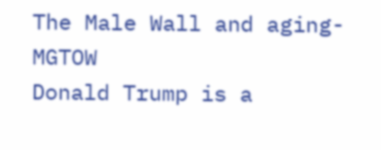The Male Wall and aging-MGTOW
Donald Trump is a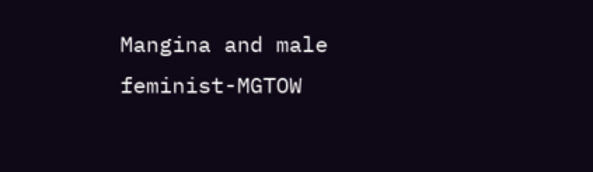Mangina and male feminist-MGTOW